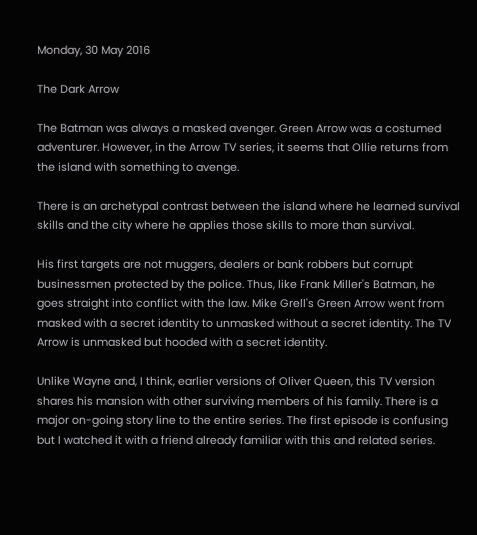Monday, 30 May 2016

The Dark Arrow

The Batman was always a masked avenger. Green Arrow was a costumed adventurer. However, in the Arrow TV series, it seems that Ollie returns from the island with something to avenge.

There is an archetypal contrast between the island where he learned survival skills and the city where he applies those skills to more than survival.

His first targets are not muggers, dealers or bank robbers but corrupt businessmen protected by the police. Thus, like Frank Miller's Batman, he goes straight into conflict with the law. Mike Grell's Green Arrow went from masked with a secret identity to unmasked without a secret identity. The TV Arrow is unmasked but hooded with a secret identity.

Unlike Wayne and, I think, earlier versions of Oliver Queen, this TV version shares his mansion with other surviving members of his family. There is a major on-going story line to the entire series. The first episode is confusing but I watched it with a friend already familiar with this and related series.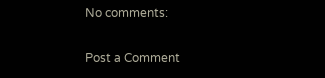No comments:

Post a Comment